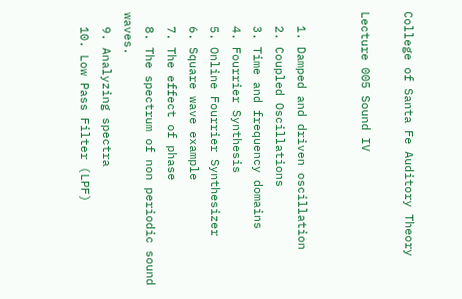College of Santa Fe Auditory Theory

Lecture 005 Sound IV


  1. Damped and driven oscillation
  2. Coupled Oscillations
  3. Time and frequency domains
  4. Fourrier Synthesis
  5. Online Fourrier Synthesizer
  6. Square wave example
  7. The effect of phase
  8. The spectrum of non periodic sound waves.
  9. Analyzing spectra
  10. Low Pass Filter (LPF)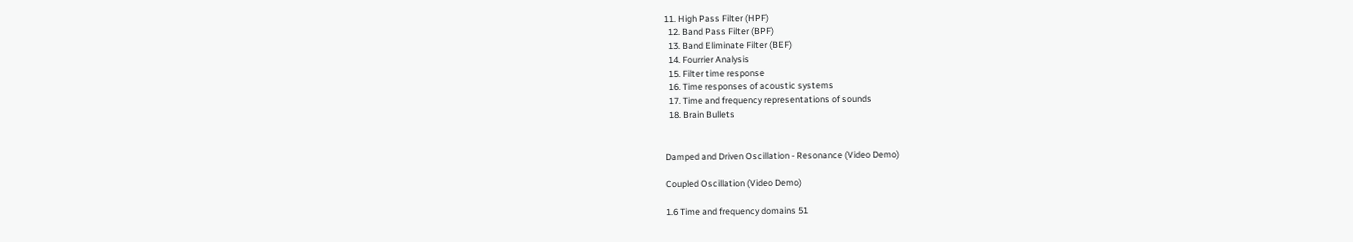11. High Pass Filter (HPF)
  12. Band Pass Filter (BPF)
  13. Band Eliminate Filter (BEF)
  14. Fourrier Analysis
  15. Filter time response
  16. Time responses of acoustic systems
  17. Time and frequency representations of sounds
  18. Brain Bullets


Damped and Driven Oscillation - Resonance (Video Demo)

Coupled Oscillation (Video Demo)

1.6 Time and frequency domains 51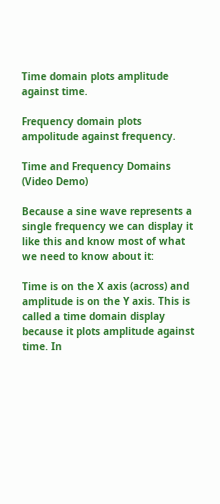Time domain plots amplitude against time.

Frequency domain plots ampolitude against frequency.

Time and Frequency Domains (Video Demo)

Because a sine wave represents a single frequency we can display it like this and know most of what we need to know about it:

Time is on the X axis (across) and amplitude is on the Y axis. This is called a time domain display because it plots amplitude against time. In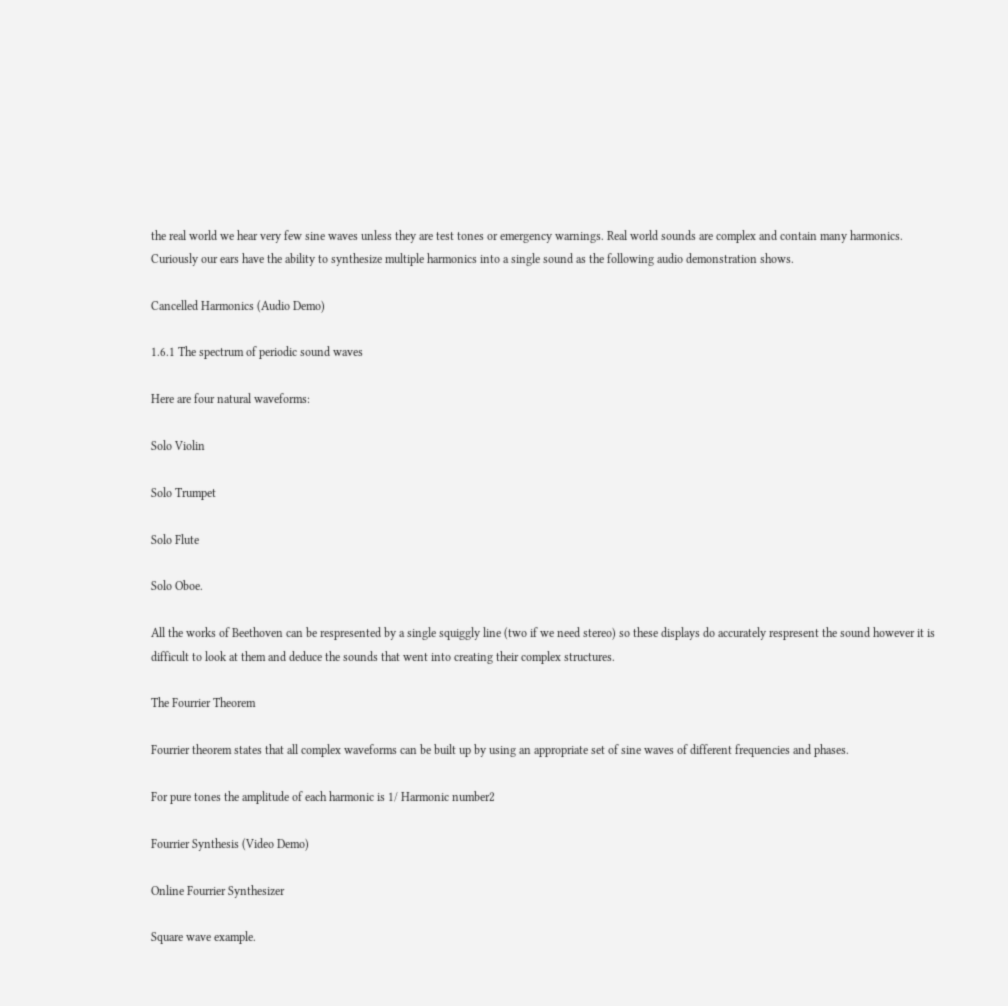the real world we hear very few sine waves unless they are test tones or emergency warnings. Real world sounds are complex and contain many harmonics. Curiously our ears have the ability to synthesize multiple harmonics into a single sound as the following audio demonstration shows.

Cancelled Harmonics (Audio Demo)

1.6.1 The spectrum of periodic sound waves

Here are four natural waveforms:

Solo Violin

Solo Trumpet

Solo Flute

Solo Oboe.

All the works of Beethoven can be respresented by a single squiggly line (two if we need stereo) so these displays do accurately respresent the sound however it is difficult to look at them and deduce the sounds that went into creating their complex structures.

The Fourrier Theorem

Fourrier theorem states that all complex waveforms can be built up by using an appropriate set of sine waves of different frequencies and phases.

For pure tones the amplitude of each harmonic is 1/ Harmonic number2

Fourrier Synthesis (Video Demo)

Online Fourrier Synthesizer

Square wave example.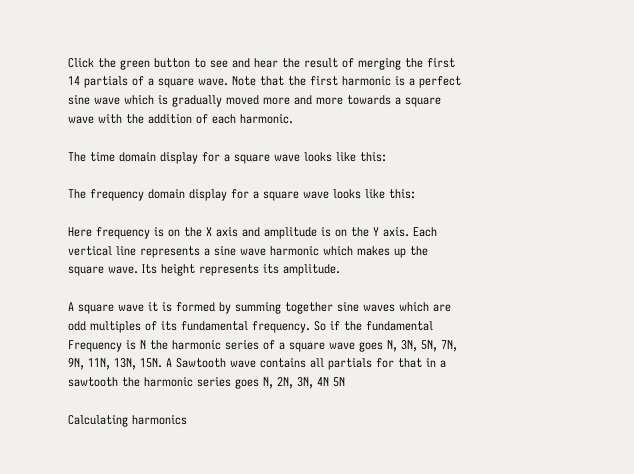Click the green button to see and hear the result of merging the first 14 partials of a square wave. Note that the first harmonic is a perfect sine wave which is gradually moved more and more towards a square wave with the addition of each harmonic.

The time domain display for a square wave looks like this:

The frequency domain display for a square wave looks like this:

Here frequency is on the X axis and amplitude is on the Y axis. Each vertical line represents a sine wave harmonic which makes up the square wave. Its height represents its amplitude.

A square wave it is formed by summing together sine waves which are odd multiples of its fundamental frequency. So if the fundamental Frequency is N the harmonic series of a square wave goes N, 3N, 5N, 7N, 9N, 11N, 13N, 15N. A Sawtooth wave contains all partials for that in a sawtooth the harmonic series goes N, 2N, 3N, 4N 5N

Calculating harmonics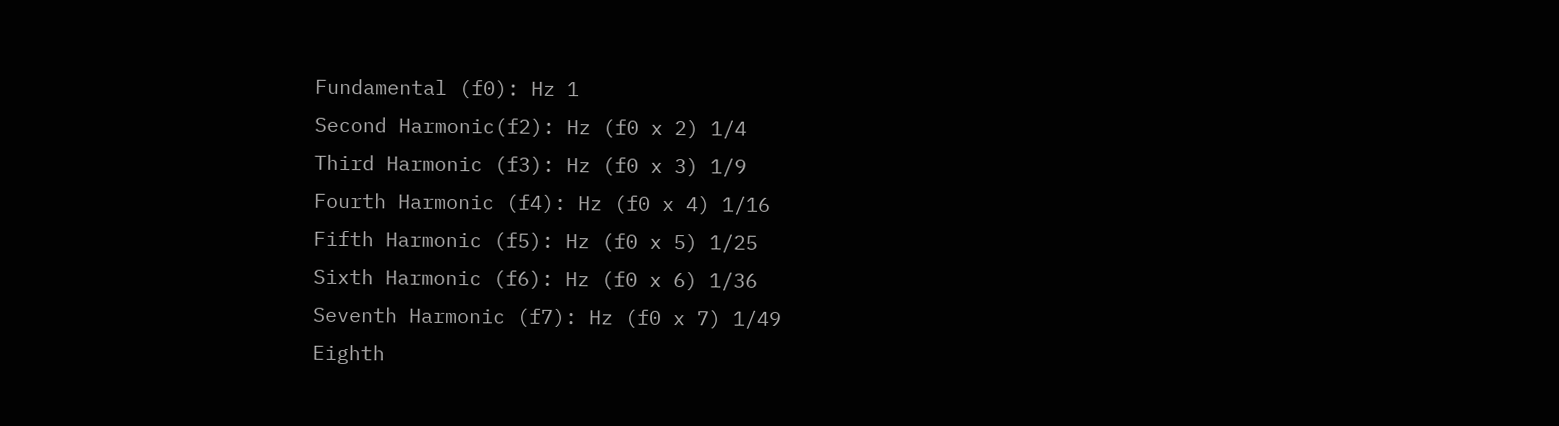Fundamental (f0): Hz 1
Second Harmonic(f2): Hz (f0 x 2) 1/4
Third Harmonic (f3): Hz (f0 x 3) 1/9
Fourth Harmonic (f4): Hz (f0 x 4) 1/16
Fifth Harmonic (f5): Hz (f0 x 5) 1/25
Sixth Harmonic (f6): Hz (f0 x 6) 1/36
Seventh Harmonic (f7): Hz (f0 x 7) 1/49
Eighth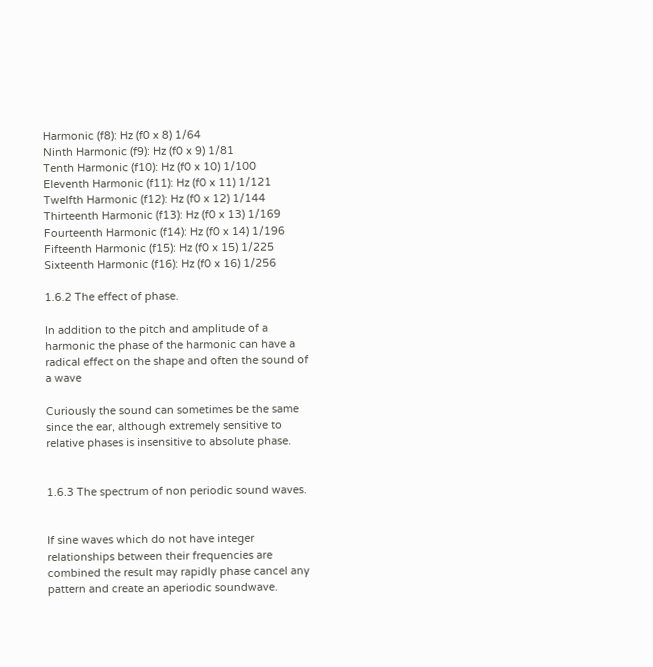Harmonic (f8): Hz (f0 x 8) 1/64
Ninth Harmonic (f9): Hz (f0 x 9) 1/81
Tenth Harmonic (f10): Hz (f0 x 10) 1/100
Eleventh Harmonic (f11): Hz (f0 x 11) 1/121
Twelfth Harmonic (f12): Hz (f0 x 12) 1/144
Thirteenth Harmonic (f13): Hz (f0 x 13) 1/169
Fourteenth Harmonic (f14): Hz (f0 x 14) 1/196
Fifteenth Harmonic (f15): Hz (f0 x 15) 1/225
Sixteenth Harmonic (f16): Hz (f0 x 16) 1/256

1.6.2 The effect of phase.

In addition to the pitch and amplitude of a harmonic the phase of the harmonic can have a radical effect on the shape and often the sound of a wave

Curiously the sound can sometimes be the same since the ear, although extremely sensitive to relative phases is insensitive to absolute phase.


1.6.3 The spectrum of non periodic sound waves.


If sine waves which do not have integer relationships between their frequencies are combined the result may rapidly phase cancel any pattern and create an aperiodic soundwave.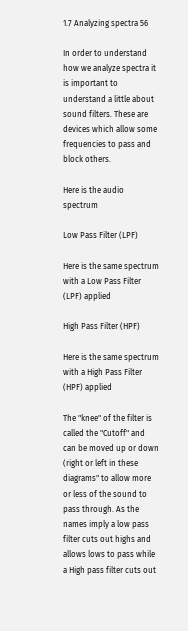1.7 Analyzing spectra 56

In order to understand how we analyze spectra it is important to understand a little about sound filters. These are devices which allow some frequencies to pass and block others.

Here is the audio spectrum

Low Pass Filter (LPF)

Here is the same spectrum with a Low Pass Filter (LPF) applied

High Pass Filter (HPF)

Here is the same spectrum with a High Pass Filter (HPF) applied

The "knee" of the filter is called the "Cutoff" and can be moved up or down (right or left in these diagrams" to allow more or less of the sound to pass through. As the names imply a low pass filter cuts out highs and allows lows to pass while a High pass filter cuts out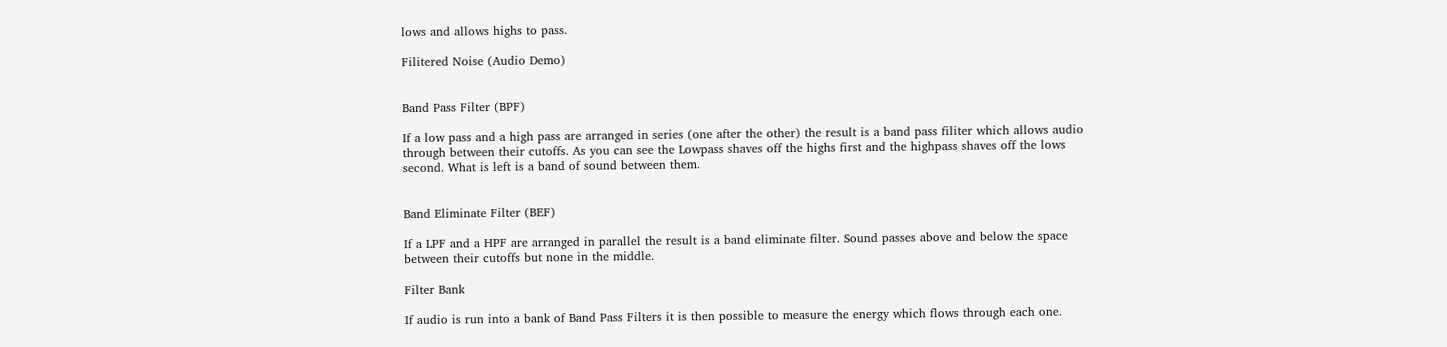lows and allows highs to pass.

Filitered Noise (Audio Demo)


Band Pass Filter (BPF)

If a low pass and a high pass are arranged in series (one after the other) the result is a band pass filiter which allows audio through between their cutoffs. As you can see the Lowpass shaves off the highs first and the highpass shaves off the lows second. What is left is a band of sound between them.


Band Eliminate Filter (BEF)

If a LPF and a HPF are arranged in parallel the result is a band eliminate filter. Sound passes above and below the space between their cutoffs but none in the middle.

Filter Bank

If audio is run into a bank of Band Pass Filters it is then possible to measure the energy which flows through each one.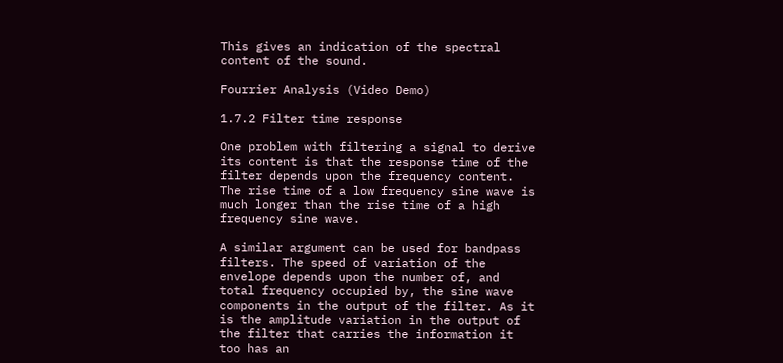This gives an indication of the spectral content of the sound.

Fourrier Analysis (Video Demo)

1.7.2 Filter time response

One problem with filtering a signal to derive its content is that the response time of the filter depends upon the frequency content. The rise time of a low frequency sine wave is much longer than the rise time of a high frequency sine wave.

A similar argument can be used for bandpass filters. The speed of variation of the envelope depends upon the number of, and total frequency occupied by, the sine wave components in the output of the filter. As it is the amplitude variation in the output of the filter that carries the information it too has an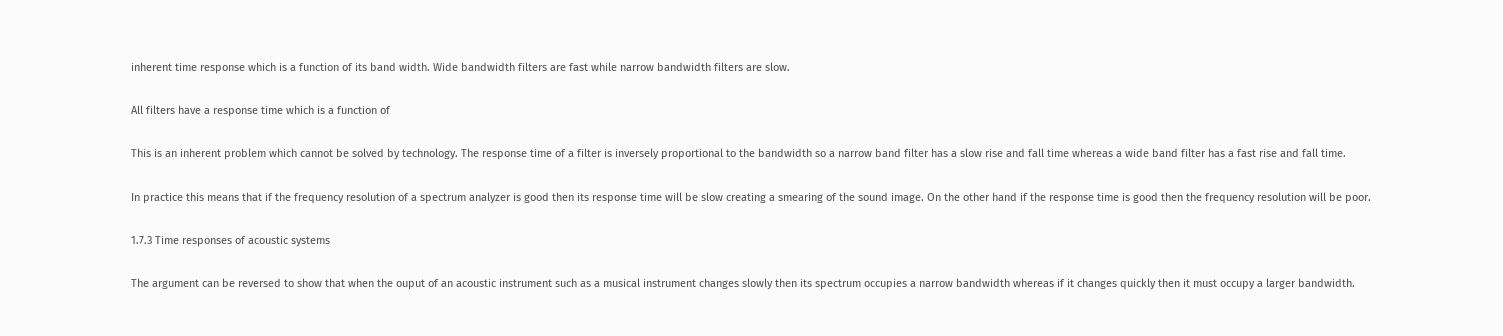inherent time response which is a function of its band width. Wide bandwidth filters are fast while narrow bandwidth filters are slow.

All filters have a response time which is a function of

This is an inherent problem which cannot be solved by technology. The response time of a filter is inversely proportional to the bandwidth so a narrow band filter has a slow rise and fall time whereas a wide band filter has a fast rise and fall time.

In practice this means that if the frequency resolution of a spectrum analyzer is good then its response time will be slow creating a smearing of the sound image. On the other hand if the response time is good then the frequency resolution will be poor.

1.7.3 Time responses of acoustic systems

The argument can be reversed to show that when the ouput of an acoustic instrument such as a musical instrument changes slowly then its spectrum occupies a narrow bandwidth whereas if it changes quickly then it must occupy a larger bandwidth.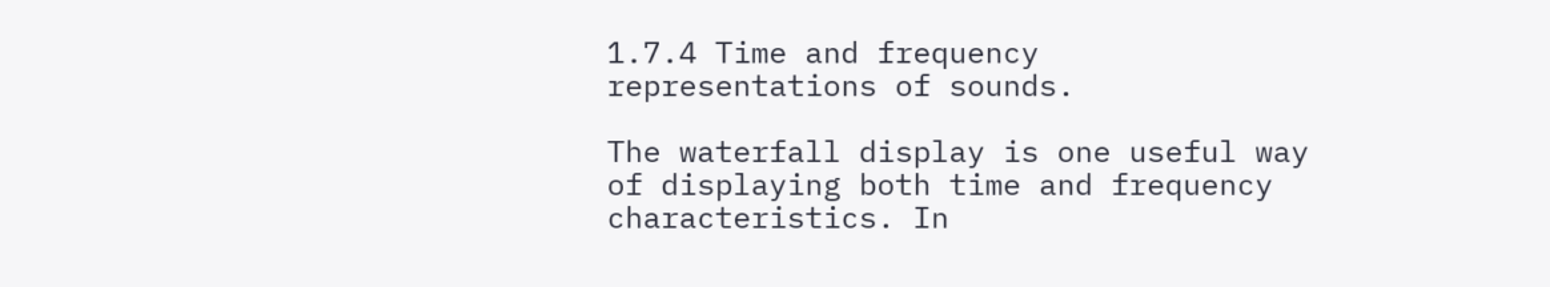1.7.4 Time and frequency representations of sounds.

The waterfall display is one useful way of displaying both time and frequency characteristics. In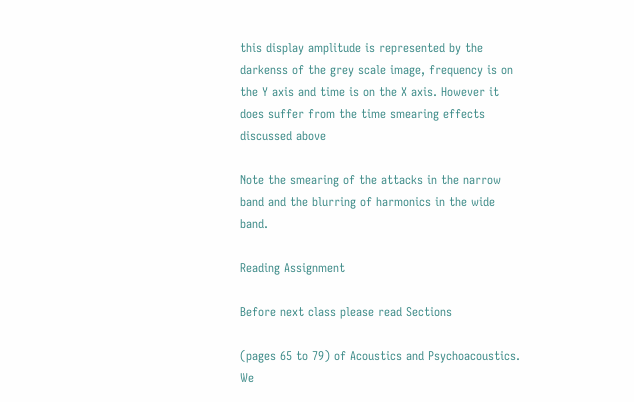this display amplitude is represented by the darkenss of the grey scale image, frequency is on the Y axis and time is on the X axis. However it does suffer from the time smearing effects discussed above

Note the smearing of the attacks in the narrow band and the blurring of harmonics in the wide band.

Reading Assignment

Before next class please read Sections

(pages 65 to 79) of Acoustics and Psychoacoustics. We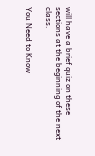will have a brief quiz on these sections at the beginning of the next class.

You Need to Know